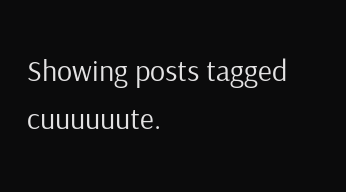Showing posts tagged cuuuuuute.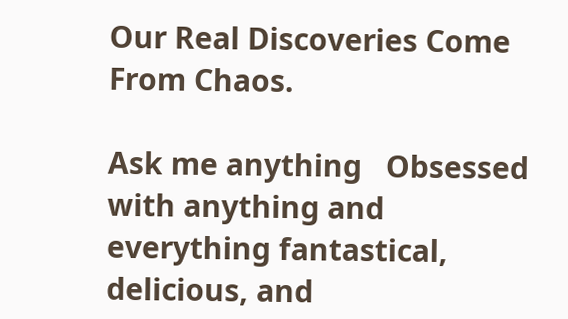Our Real Discoveries Come From Chaos.

Ask me anything   Obsessed with anything and everything fantastical, delicious, and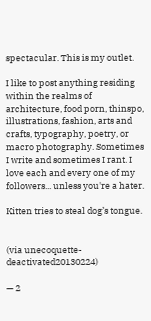spectacular. This is my outlet.

I like to post anything residing within the realms of architecture, food porn, thinspo, illustrations, fashion, arts and crafts, typography, poetry, or macro photography. Sometimes I write and sometimes I rant. I love each and every one of my followers... unless you're a hater.

Kitten tries to steal dog’s tongue.


(via unecoquette-deactivated20130224)

— 2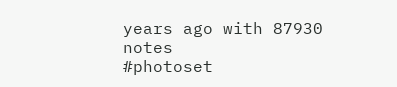years ago with 87930 notes
#photoset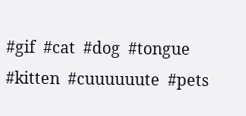#gif  #cat  #dog  #tongue  #kitten  #cuuuuuute  #pets